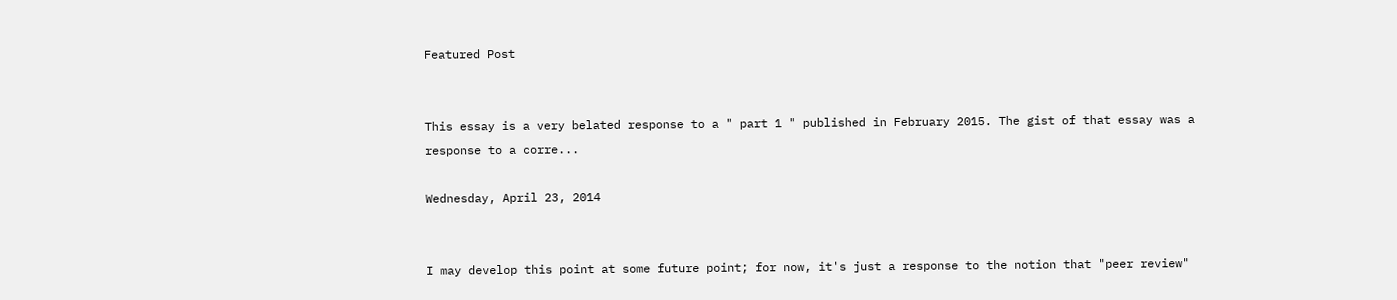Featured Post


This essay is a very belated response to a " part 1 " published in February 2015. The gist of that essay was a response to a corre...

Wednesday, April 23, 2014


I may develop this point at some future point; for now, it's just a response to the notion that "peer review"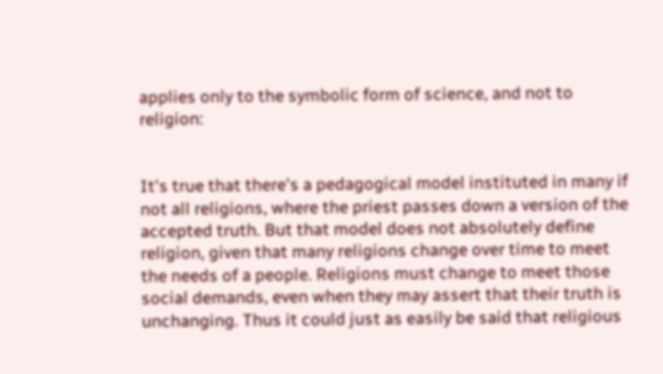applies only to the symbolic form of science, and not to religion:


It's true that there's a pedagogical model instituted in many if not all religions, where the priest passes down a version of the accepted truth. But that model does not absolutely define religion, given that many religions change over time to meet the needs of a people. Religions must change to meet those social demands, even when they may assert that their truth is unchanging. Thus it could just as easily be said that religious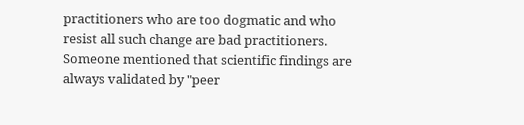practitioners who are too dogmatic and who resist all such change are bad practitioners. Someone mentioned that scientific findings are always validated by "peer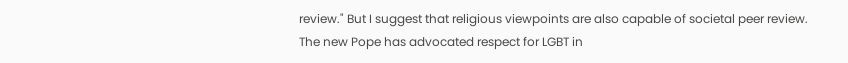review." But I suggest that religious viewpoints are also capable of societal peer review. The new Pope has advocated respect for LGBT in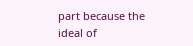part because the ideal of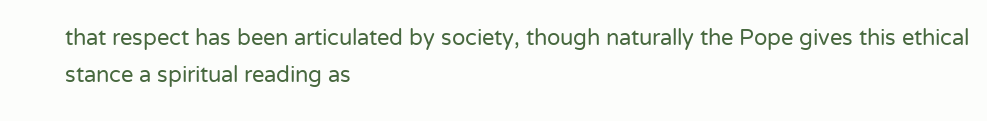that respect has been articulated by society, though naturally the Pope gives this ethical stance a spiritual reading as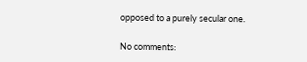opposed to a purely secular one.

No comments: